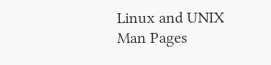Linux and UNIX Man Pages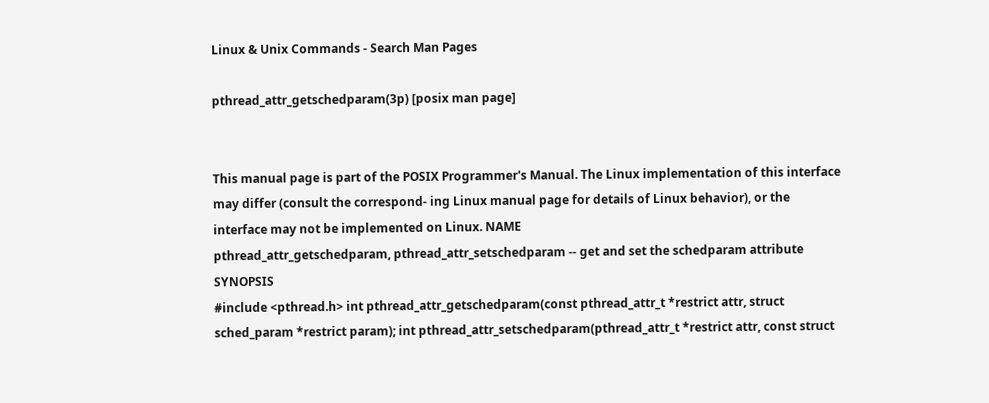Linux & Unix Commands - Search Man Pages

pthread_attr_getschedparam(3p) [posix man page]


This manual page is part of the POSIX Programmer's Manual. The Linux implementation of this interface may differ (consult the correspond- ing Linux manual page for details of Linux behavior), or the interface may not be implemented on Linux. NAME
pthread_attr_getschedparam, pthread_attr_setschedparam -- get and set the schedparam attribute SYNOPSIS
#include <pthread.h> int pthread_attr_getschedparam(const pthread_attr_t *restrict attr, struct sched_param *restrict param); int pthread_attr_setschedparam(pthread_attr_t *restrict attr, const struct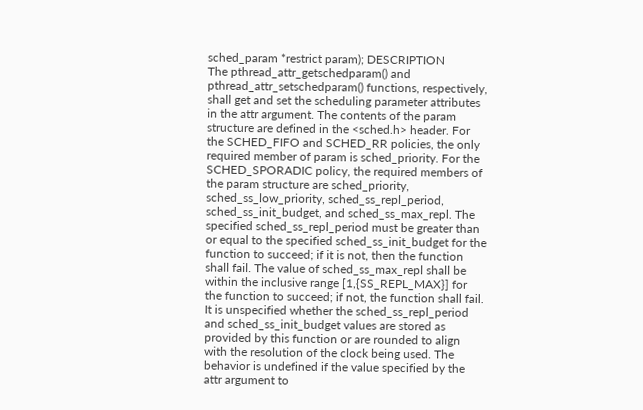sched_param *restrict param); DESCRIPTION
The pthread_attr_getschedparam() and pthread_attr_setschedparam() functions, respectively, shall get and set the scheduling parameter attributes in the attr argument. The contents of the param structure are defined in the <sched.h> header. For the SCHED_FIFO and SCHED_RR policies, the only required member of param is sched_priority. For the SCHED_SPORADIC policy, the required members of the param structure are sched_priority, sched_ss_low_priority, sched_ss_repl_period, sched_ss_init_budget, and sched_ss_max_repl. The specified sched_ss_repl_period must be greater than or equal to the specified sched_ss_init_budget for the function to succeed; if it is not, then the function shall fail. The value of sched_ss_max_repl shall be within the inclusive range [1,{SS_REPL_MAX}] for the function to succeed; if not, the function shall fail. It is unspecified whether the sched_ss_repl_period and sched_ss_init_budget values are stored as provided by this function or are rounded to align with the resolution of the clock being used. The behavior is undefined if the value specified by the attr argument to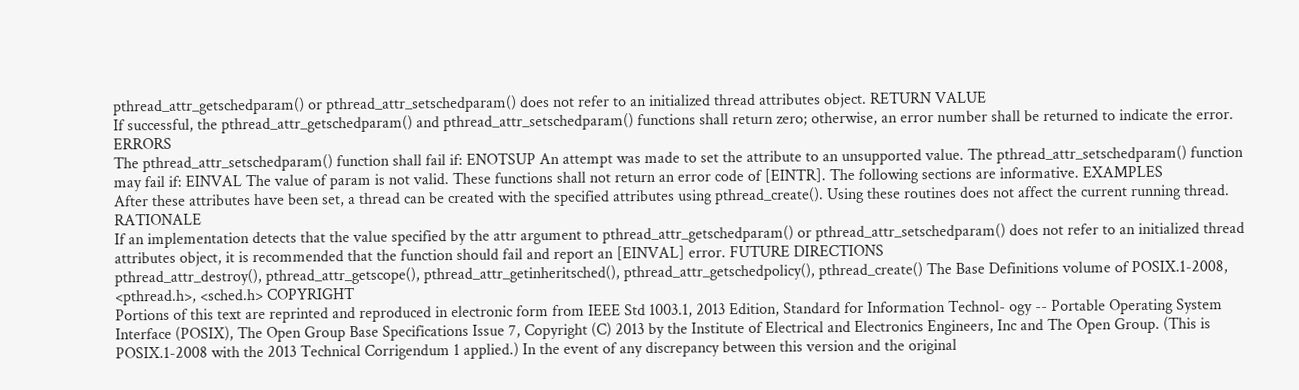pthread_attr_getschedparam() or pthread_attr_setschedparam() does not refer to an initialized thread attributes object. RETURN VALUE
If successful, the pthread_attr_getschedparam() and pthread_attr_setschedparam() functions shall return zero; otherwise, an error number shall be returned to indicate the error. ERRORS
The pthread_attr_setschedparam() function shall fail if: ENOTSUP An attempt was made to set the attribute to an unsupported value. The pthread_attr_setschedparam() function may fail if: EINVAL The value of param is not valid. These functions shall not return an error code of [EINTR]. The following sections are informative. EXAMPLES
After these attributes have been set, a thread can be created with the specified attributes using pthread_create(). Using these routines does not affect the current running thread. RATIONALE
If an implementation detects that the value specified by the attr argument to pthread_attr_getschedparam() or pthread_attr_setschedparam() does not refer to an initialized thread attributes object, it is recommended that the function should fail and report an [EINVAL] error. FUTURE DIRECTIONS
pthread_attr_destroy(), pthread_attr_getscope(), pthread_attr_getinheritsched(), pthread_attr_getschedpolicy(), pthread_create() The Base Definitions volume of POSIX.1-2008, <pthread.h>, <sched.h> COPYRIGHT
Portions of this text are reprinted and reproduced in electronic form from IEEE Std 1003.1, 2013 Edition, Standard for Information Technol- ogy -- Portable Operating System Interface (POSIX), The Open Group Base Specifications Issue 7, Copyright (C) 2013 by the Institute of Electrical and Electronics Engineers, Inc and The Open Group. (This is POSIX.1-2008 with the 2013 Technical Corrigendum 1 applied.) In the event of any discrepancy between this version and the original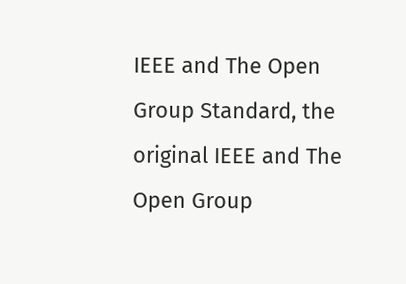IEEE and The Open Group Standard, the original IEEE and The Open Group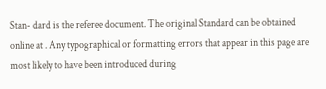Stan- dard is the referee document. The original Standard can be obtained online at . Any typographical or formatting errors that appear in this page are most likely to have been introduced during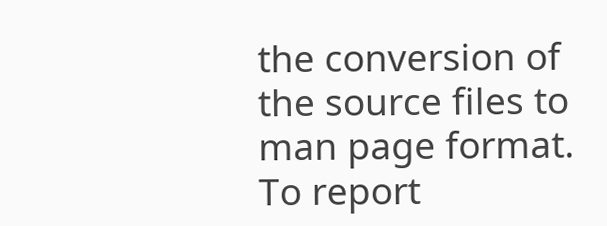the conversion of the source files to man page format. To report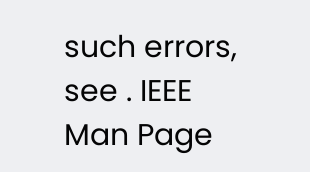such errors, see . IEEE
Man Page